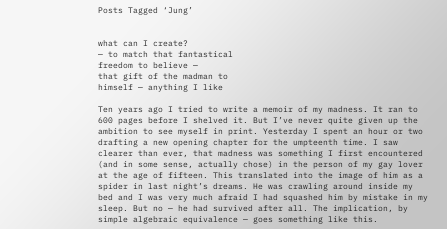Posts Tagged ‘Jung’


what can I create?
— to match that fantastical
freedom to believe —
that gift of the madman to
himself — anything I like

Ten years ago I tried to write a memoir of my madness. It ran to 600 pages before I shelved it. But I’ve never quite given up the ambition to see myself in print. Yesterday I spent an hour or two drafting a new opening chapter for the umpteenth time. I saw clearer than ever, that madness was something I first encountered (and in some sense, actually chose) in the person of my gay lover at the age of fifteen. This translated into the image of him as a spider in last night’s dreams. He was crawling around inside my bed and I was very much afraid I had squashed him by mistake in my sleep. But no — he had survived after all. The implication, by simple algebraic equivalence — goes something like this.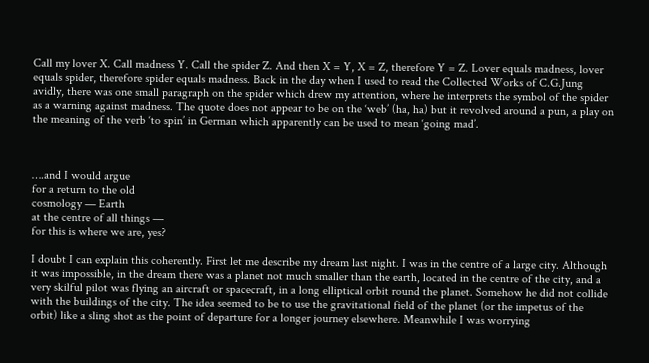Call my lover X. Call madness Y. Call the spider Z. And then X = Y, X = Z, therefore Y = Z. Lover equals madness, lover equals spider, therefore spider equals madness. Back in the day when I used to read the Collected Works of C.G.Jung avidly, there was one small paragraph on the spider which drew my attention, where he interprets the symbol of the spider as a warning against madness. The quote does not appear to be on the ‘web’ (ha, ha) but it revolved around a pun, a play on the meaning of the verb ‘to spin’ in German which apparently can be used to mean ‘going mad’.



….and I would argue
for a return to the old
cosmology — Earth
at the centre of all things —
for this is where we are, yes?

I doubt I can explain this coherently. First let me describe my dream last night. I was in the centre of a large city. Although it was impossible, in the dream there was a planet not much smaller than the earth, located in the centre of the city, and a very skilful pilot was flying an aircraft or spacecraft, in a long elliptical orbit round the planet. Somehow he did not collide with the buildings of the city. The idea seemed to be to use the gravitational field of the planet (or the impetus of the orbit) like a sling shot as the point of departure for a longer journey elsewhere. Meanwhile I was worrying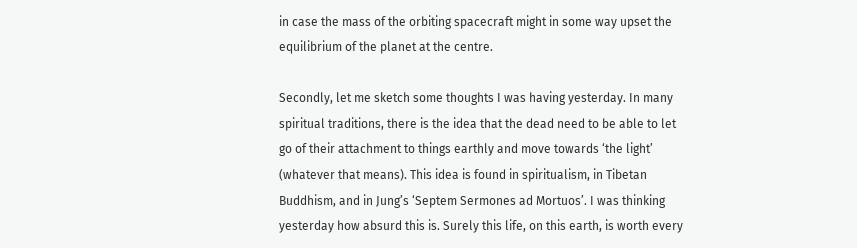in case the mass of the orbiting spacecraft might in some way upset the equilibrium of the planet at the centre.

Secondly, let me sketch some thoughts I was having yesterday. In many spiritual traditions, there is the idea that the dead need to be able to let go of their attachment to things earthly and move towards ‘the light’ (whatever that means). This idea is found in spiritualism, in Tibetan Buddhism, and in Jung’s ‘Septem Sermones ad Mortuos’. I was thinking yesterday how absurd this is. Surely this life, on this earth, is worth every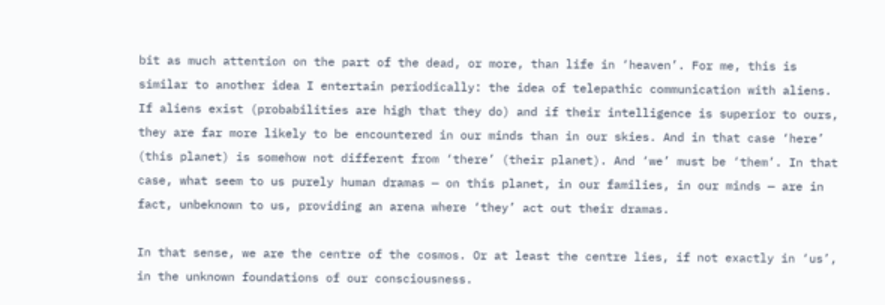bit as much attention on the part of the dead, or more, than life in ‘heaven’. For me, this is similar to another idea I entertain periodically: the idea of telepathic communication with aliens. If aliens exist (probabilities are high that they do) and if their intelligence is superior to ours, they are far more likely to be encountered in our minds than in our skies. And in that case ‘here’ (this planet) is somehow not different from ‘there’ (their planet). And ‘we’ must be ‘them’. In that case, what seem to us purely human dramas — on this planet, in our families, in our minds — are in fact, unbeknown to us, providing an arena where ‘they’ act out their dramas.

In that sense, we are the centre of the cosmos. Or at least the centre lies, if not exactly in ‘us’, in the unknown foundations of our consciousness.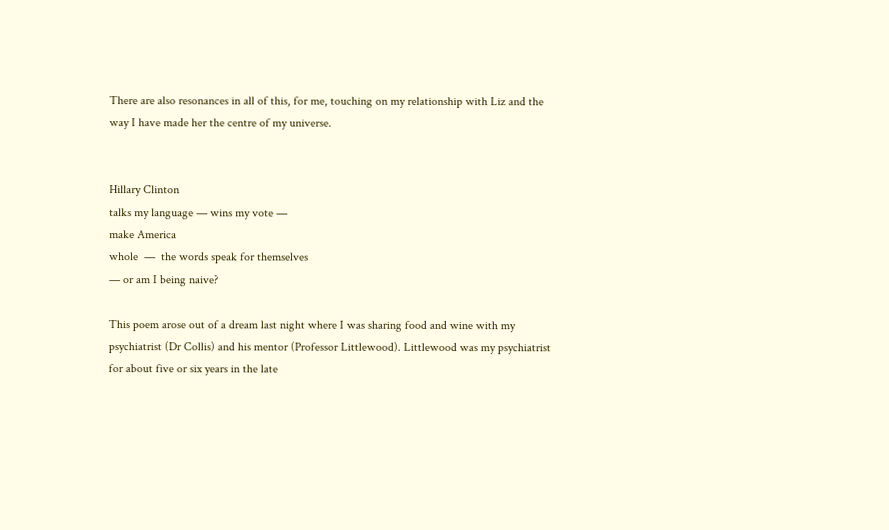There are also resonances in all of this, for me, touching on my relationship with Liz and the way I have made her the centre of my universe.


Hillary Clinton
talks my language — wins my vote —
make America
whole  —  the words speak for themselves
— or am I being naive?

This poem arose out of a dream last night where I was sharing food and wine with my psychiatrist (Dr Collis) and his mentor (Professor Littlewood). Littlewood was my psychiatrist for about five or six years in the late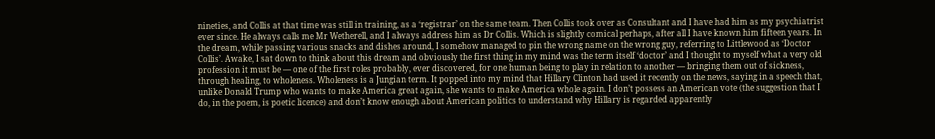nineties, and Collis at that time was still in training, as a ‘registrar’ on the same team. Then Collis took over as Consultant and I have had him as my psychiatrist ever since. He always calls me Mr Wetherell, and I always address him as Dr Collis. Which is slightly comical perhaps, after all I have known him fifteen years. In the dream, while passing various snacks and dishes around, I somehow managed to pin the wrong name on the wrong guy, referring to Littlewood as ‘Doctor Collis’. Awake, I sat down to think about this dream and obviously the first thing in my mind was the term itself ‘doctor’ and I thought to myself what a very old profession it must be — one of the first roles probably, ever discovered, for one human being to play in relation to another — bringing them out of sickness, through healing, to wholeness. Wholeness is a Jungian term. It popped into my mind that Hillary Clinton had used it recently on the news, saying in a speech that, unlike Donald Trump who wants to make America great again, she wants to make America whole again. I don’t possess an American vote (the suggestion that I do, in the poem, is poetic licence) and don’t know enough about American politics to understand why Hillary is regarded apparently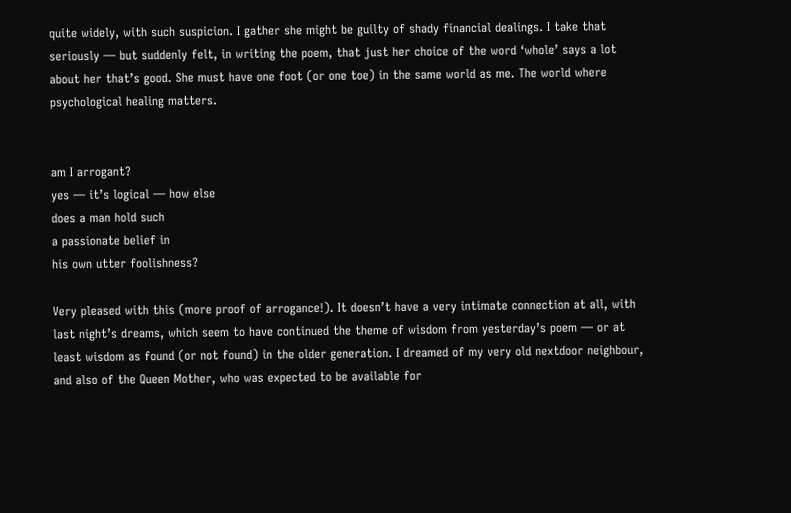quite widely, with such suspicion. I gather she might be guilty of shady financial dealings. I take that seriously — but suddenly felt, in writing the poem, that just her choice of the word ‘whole’ says a lot about her that’s good. She must have one foot (or one toe) in the same world as me. The world where psychological healing matters.


am I arrogant?
yes — it’s logical — how else
does a man hold such
a passionate belief in
his own utter foolishness?

Very pleased with this (more proof of arrogance!). It doesn’t have a very intimate connection at all, with last night’s dreams, which seem to have continued the theme of wisdom from yesterday’s poem — or at least wisdom as found (or not found) in the older generation. I dreamed of my very old nextdoor neighbour, and also of the Queen Mother, who was expected to be available for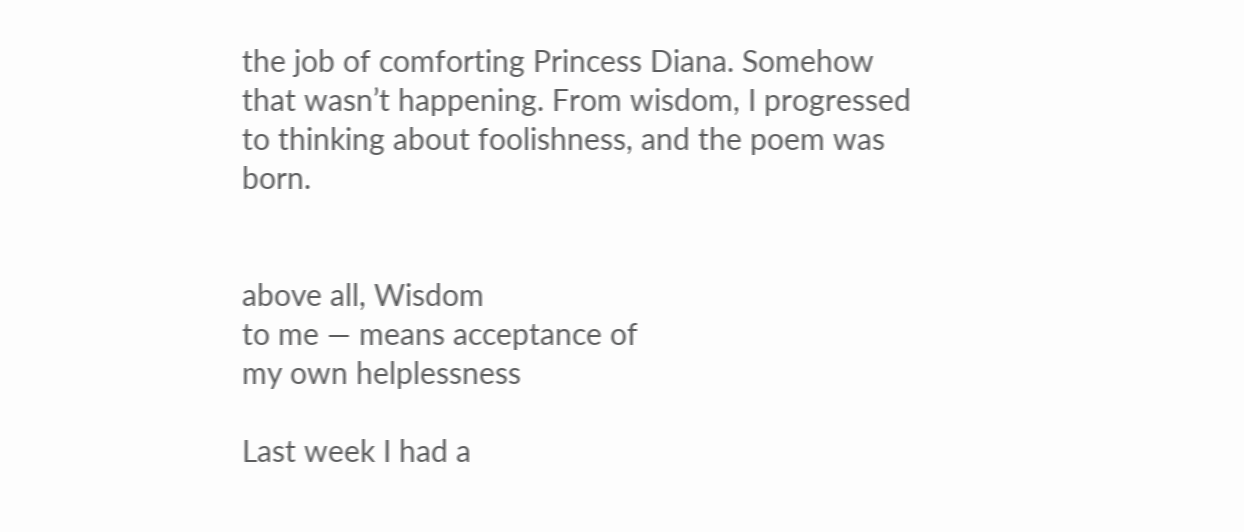the job of comforting Princess Diana. Somehow that wasn’t happening. From wisdom, I progressed to thinking about foolishness, and the poem was born.


above all, Wisdom
to me — means acceptance of
my own helplessness

Last week I had a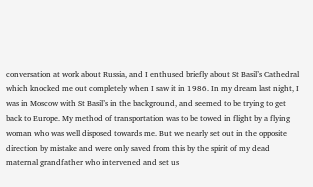conversation at work about Russia, and I enthused briefly about St Basil’s Cathedral which knocked me out completely when I saw it in 1986. In my dream last night, I was in Moscow with St Basil’s in the background, and seemed to be trying to get back to Europe. My method of transportation was to be towed in flight by a flying woman who was well disposed towards me. But we nearly set out in the opposite direction by mistake and were only saved from this by the spirit of my dead maternal grandfather who intervened and set us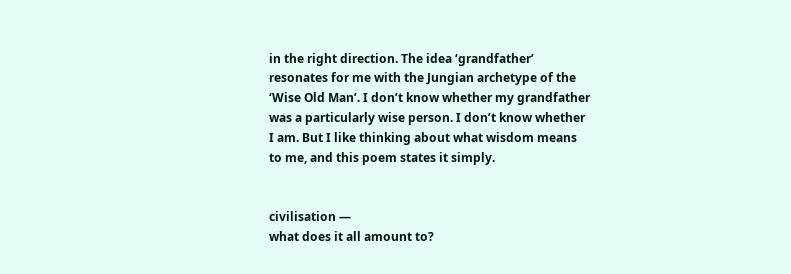in the right direction. The idea ‘grandfather’ resonates for me with the Jungian archetype of the ‘Wise Old Man’. I don’t know whether my grandfather was a particularly wise person. I don’t know whether I am. But I like thinking about what wisdom means to me, and this poem states it simply.


civilisation —
what does it all amount to?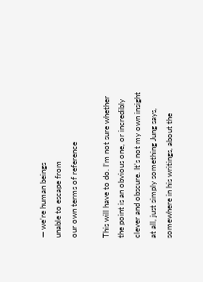— we’re human beings
unable to escape from
our own terms of reference

This will have to do. I’m not sure whether the point is an obvious one, or incredibly clever and obscure. It’s not my own insight at all, just simply something Jung says, somewhere in his writings, about the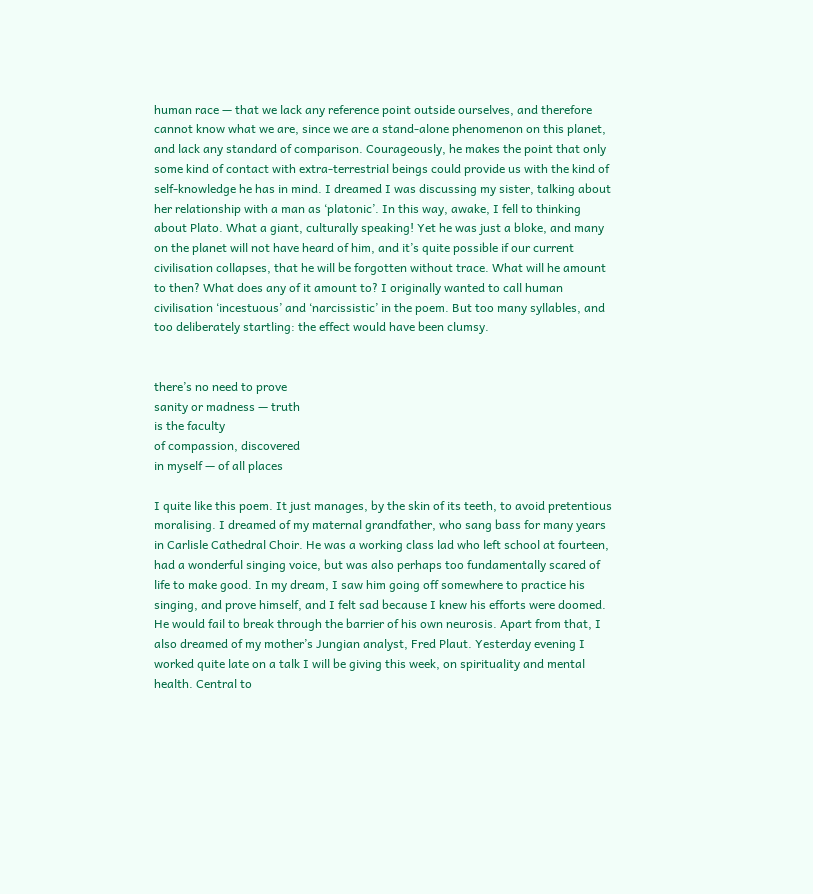human race — that we lack any reference point outside ourselves, and therefore cannot know what we are, since we are a stand-alone phenomenon on this planet, and lack any standard of comparison. Courageously, he makes the point that only some kind of contact with extra-terrestrial beings could provide us with the kind of self-knowledge he has in mind. I dreamed I was discussing my sister, talking about her relationship with a man as ‘platonic’. In this way, awake, I fell to thinking about Plato. What a giant, culturally speaking! Yet he was just a bloke, and many on the planet will not have heard of him, and it’s quite possible if our current civilisation collapses, that he will be forgotten without trace. What will he amount to then? What does any of it amount to? I originally wanted to call human civilisation ‘incestuous’ and ‘narcissistic’ in the poem. But too many syllables, and too deliberately startling: the effect would have been clumsy.


there’s no need to prove
sanity or madness — truth
is the faculty
of compassion, discovered
in myself — of all places

I quite like this poem. It just manages, by the skin of its teeth, to avoid pretentious moralising. I dreamed of my maternal grandfather, who sang bass for many years in Carlisle Cathedral Choir. He was a working class lad who left school at fourteen, had a wonderful singing voice, but was also perhaps too fundamentally scared of life to make good. In my dream, I saw him going off somewhere to practice his singing, and prove himself, and I felt sad because I knew his efforts were doomed. He would fail to break through the barrier of his own neurosis. Apart from that, I also dreamed of my mother’s Jungian analyst, Fred Plaut. Yesterday evening I worked quite late on a talk I will be giving this week, on spirituality and mental health. Central to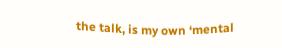the talk, is my own ‘mental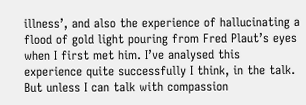illness’, and also the experience of hallucinating a flood of gold light pouring from Fred Plaut’s eyes when I first met him. I’ve analysed this experience quite successfully I think, in the talk. But unless I can talk with compassion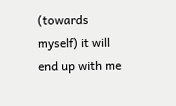(towards myself) it will end up with me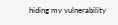hiding my vulnerability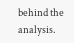behind the analysis.